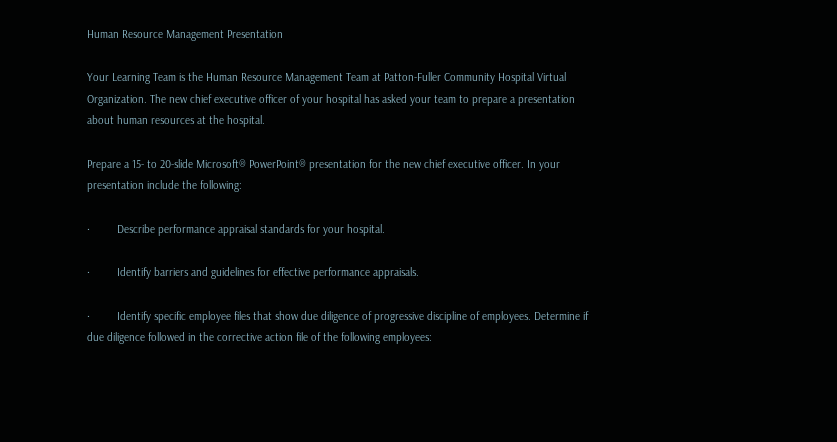Human Resource Management Presentation

Your Learning Team is the Human Resource Management Team at Patton-Fuller Community Hospital Virtual Organization. The new chief executive officer of your hospital has asked your team to prepare a presentation about human resources at the hospital.

Prepare a 15- to 20-slide Microsoft® PowerPoint® presentation for the new chief executive officer. In your presentation include the following:

·         Describe performance appraisal standards for your hospital.

·         Identify barriers and guidelines for effective performance appraisals.

·         Identify specific employee files that show due diligence of progressive discipline of employees. Determine if due diligence followed in the corrective action file of the following employees: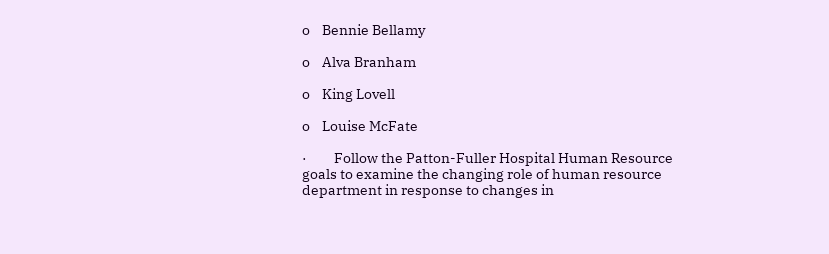o    Bennie Bellamy

o    Alva Branham

o    King Lovell

o    Louise McFate

·         Follow the Patton-Fuller Hospital Human Resource goals to examine the changing role of human resource department in response to changes in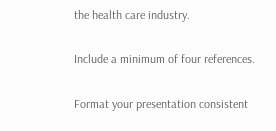the health care industry.

Include a minimum of four references.

Format your presentation consistent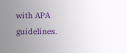with APA guidelines.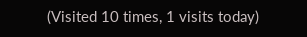(Visited 10 times, 1 visits today)